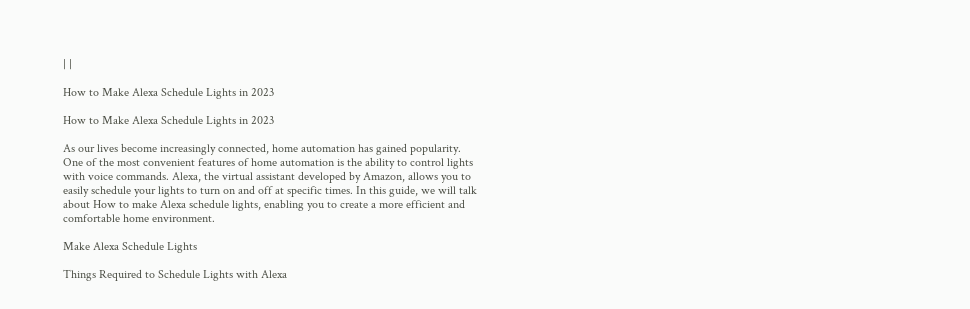| |

How to Make Alexa Schedule Lights in 2023

How to Make Alexa Schedule Lights in 2023

As our lives become increasingly connected, home automation has gained popularity. One of the most convenient features of home automation is the ability to control lights with voice commands. Alexa, the virtual assistant developed by Amazon, allows you to easily schedule your lights to turn on and off at specific times. In this guide, we will talk about How to make Alexa schedule lights, enabling you to create a more efficient and comfortable home environment.

Make Alexa Schedule Lights

Things Required to Schedule Lights with Alexa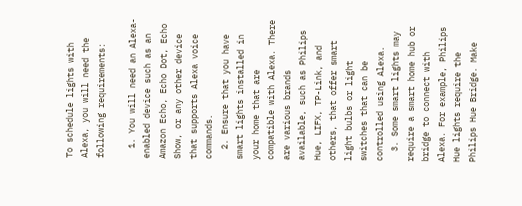To schedule lights with Alexa, you will need the following requirements:

  1. You will need an Alexa-enabled device such as an Amazon Echo, Echo Dot, Echo Show, or any other device that supports Alexa voice commands.
  2. Ensure that you have smart lights installed in your home that are compatible with Alexa. There are various brands available, such as Philips Hue, LIFX, TP-Link, and others, that offer smart light bulbs or light switches that can be controlled using Alexa.
  3. Some smart lights may require a smart home hub or bridge to connect with Alexa. For example, Philips Hue lights require the Philips Hue Bridge. Make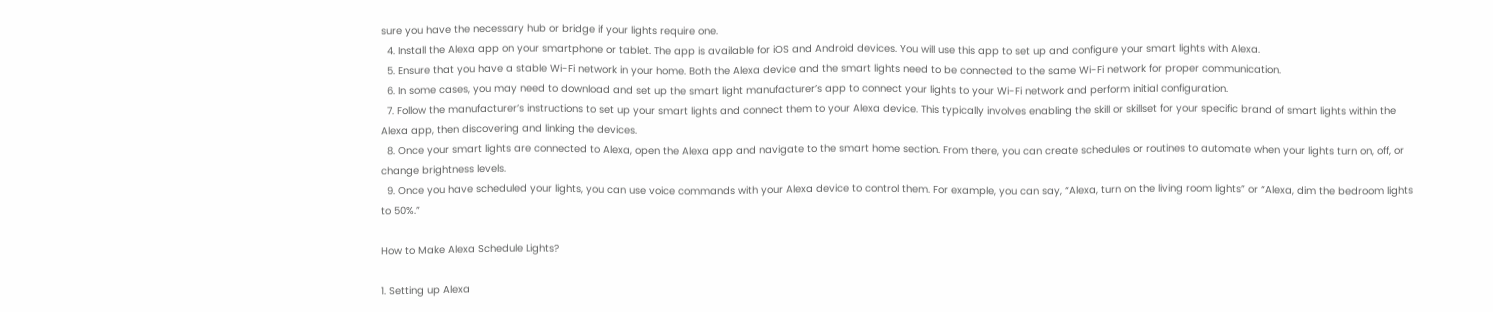sure you have the necessary hub or bridge if your lights require one.
  4. Install the Alexa app on your smartphone or tablet. The app is available for iOS and Android devices. You will use this app to set up and configure your smart lights with Alexa.
  5. Ensure that you have a stable Wi-Fi network in your home. Both the Alexa device and the smart lights need to be connected to the same Wi-Fi network for proper communication.
  6. In some cases, you may need to download and set up the smart light manufacturer’s app to connect your lights to your Wi-Fi network and perform initial configuration.
  7. Follow the manufacturer’s instructions to set up your smart lights and connect them to your Alexa device. This typically involves enabling the skill or skillset for your specific brand of smart lights within the Alexa app, then discovering and linking the devices.
  8. Once your smart lights are connected to Alexa, open the Alexa app and navigate to the smart home section. From there, you can create schedules or routines to automate when your lights turn on, off, or change brightness levels.
  9. Once you have scheduled your lights, you can use voice commands with your Alexa device to control them. For example, you can say, “Alexa, turn on the living room lights” or “Alexa, dim the bedroom lights to 50%.”

How to Make Alexa Schedule Lights?

1. Setting up Alexa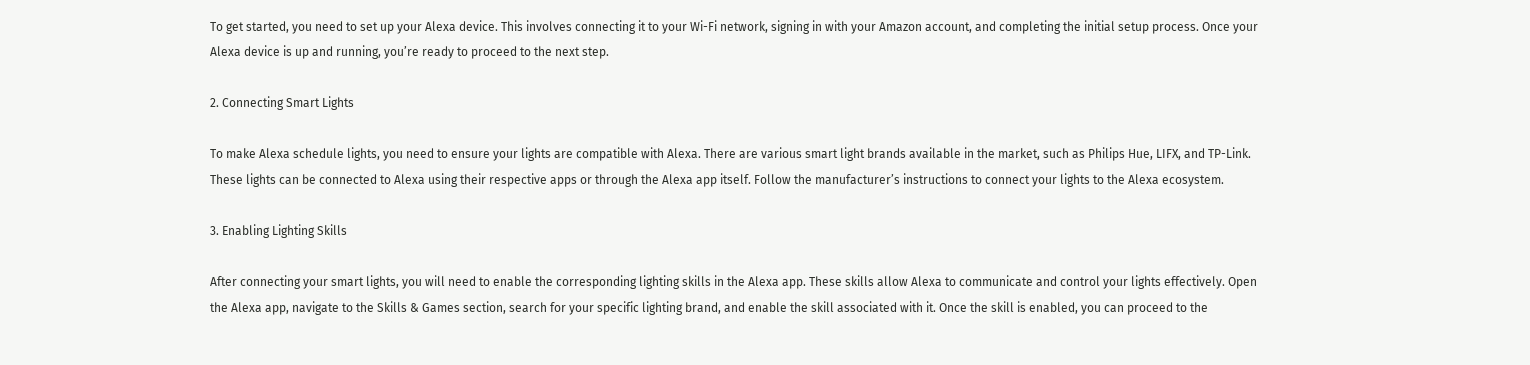To get started, you need to set up your Alexa device. This involves connecting it to your Wi-Fi network, signing in with your Amazon account, and completing the initial setup process. Once your Alexa device is up and running, you’re ready to proceed to the next step.

2. Connecting Smart Lights

To make Alexa schedule lights, you need to ensure your lights are compatible with Alexa. There are various smart light brands available in the market, such as Philips Hue, LIFX, and TP-Link. These lights can be connected to Alexa using their respective apps or through the Alexa app itself. Follow the manufacturer’s instructions to connect your lights to the Alexa ecosystem.

3. Enabling Lighting Skills

After connecting your smart lights, you will need to enable the corresponding lighting skills in the Alexa app. These skills allow Alexa to communicate and control your lights effectively. Open the Alexa app, navigate to the Skills & Games section, search for your specific lighting brand, and enable the skill associated with it. Once the skill is enabled, you can proceed to the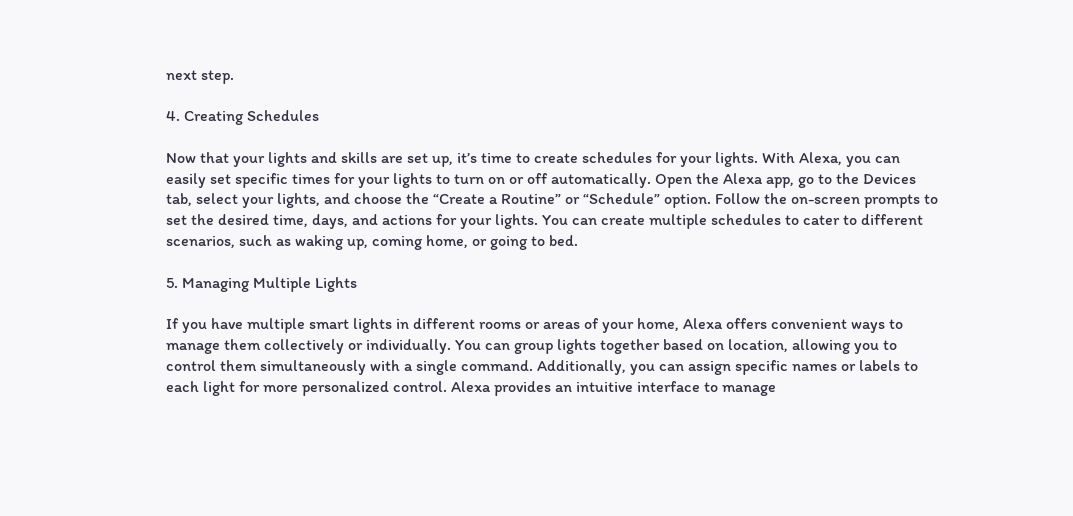next step.

4. Creating Schedules

Now that your lights and skills are set up, it’s time to create schedules for your lights. With Alexa, you can easily set specific times for your lights to turn on or off automatically. Open the Alexa app, go to the Devices tab, select your lights, and choose the “Create a Routine” or “Schedule” option. Follow the on-screen prompts to set the desired time, days, and actions for your lights. You can create multiple schedules to cater to different scenarios, such as waking up, coming home, or going to bed.

5. Managing Multiple Lights

If you have multiple smart lights in different rooms or areas of your home, Alexa offers convenient ways to manage them collectively or individually. You can group lights together based on location, allowing you to control them simultaneously with a single command. Additionally, you can assign specific names or labels to each light for more personalized control. Alexa provides an intuitive interface to manage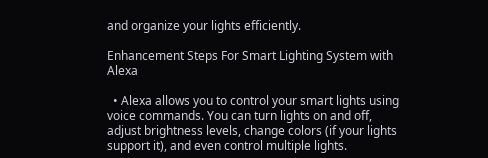and organize your lights efficiently.

Enhancement Steps For Smart Lighting System with Alexa

  • Alexa allows you to control your smart lights using voice commands. You can turn lights on and off, adjust brightness levels, change colors (if your lights support it), and even control multiple lights.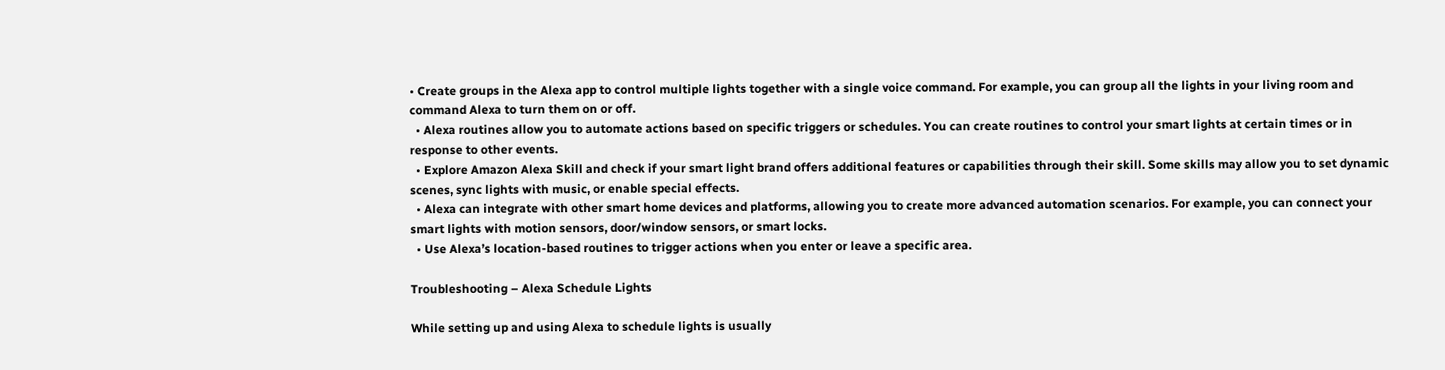• Create groups in the Alexa app to control multiple lights together with a single voice command. For example, you can group all the lights in your living room and command Alexa to turn them on or off.
  • Alexa routines allow you to automate actions based on specific triggers or schedules. You can create routines to control your smart lights at certain times or in response to other events.
  • Explore Amazon Alexa Skill and check if your smart light brand offers additional features or capabilities through their skill. Some skills may allow you to set dynamic scenes, sync lights with music, or enable special effects.
  • Alexa can integrate with other smart home devices and platforms, allowing you to create more advanced automation scenarios. For example, you can connect your smart lights with motion sensors, door/window sensors, or smart locks.
  • Use Alexa’s location-based routines to trigger actions when you enter or leave a specific area.

Troubleshooting – Alexa Schedule Lights

While setting up and using Alexa to schedule lights is usually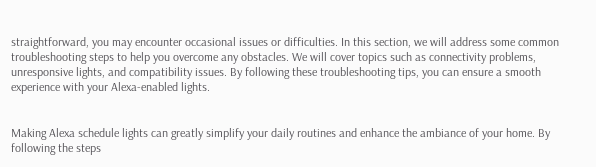straightforward, you may encounter occasional issues or difficulties. In this section, we will address some common troubleshooting steps to help you overcome any obstacles. We will cover topics such as connectivity problems, unresponsive lights, and compatibility issues. By following these troubleshooting tips, you can ensure a smooth experience with your Alexa-enabled lights.


Making Alexa schedule lights can greatly simplify your daily routines and enhance the ambiance of your home. By following the steps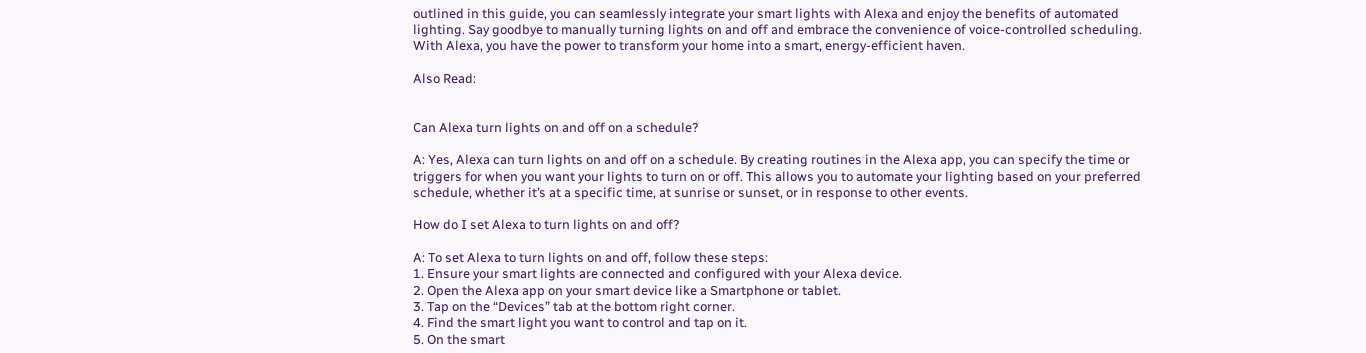outlined in this guide, you can seamlessly integrate your smart lights with Alexa and enjoy the benefits of automated lighting. Say goodbye to manually turning lights on and off and embrace the convenience of voice-controlled scheduling. With Alexa, you have the power to transform your home into a smart, energy-efficient haven.

Also Read:


Can Alexa turn lights on and off on a schedule?

A: Yes, Alexa can turn lights on and off on a schedule. By creating routines in the Alexa app, you can specify the time or triggers for when you want your lights to turn on or off. This allows you to automate your lighting based on your preferred schedule, whether it’s at a specific time, at sunrise or sunset, or in response to other events.

How do I set Alexa to turn lights on and off?

A: To set Alexa to turn lights on and off, follow these steps:
1. Ensure your smart lights are connected and configured with your Alexa device.
2. Open the Alexa app on your smart device like a Smartphone or tablet.
3. Tap on the “Devices” tab at the bottom right corner.
4. Find the smart light you want to control and tap on it.
5. On the smart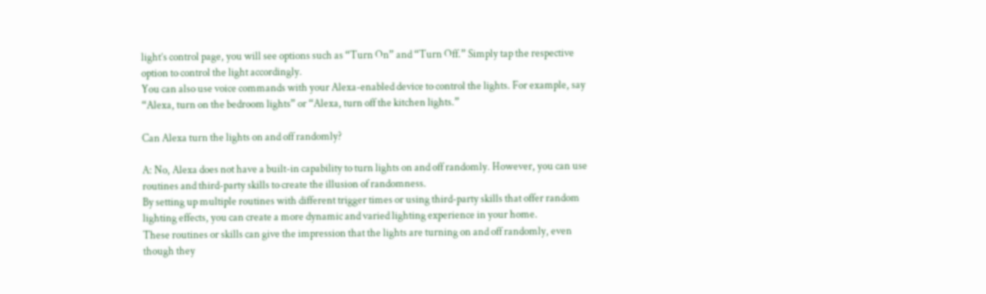light’s control page, you will see options such as “Turn On” and “Turn Off.” Simply tap the respective option to control the light accordingly.
You can also use voice commands with your Alexa-enabled device to control the lights. For example, say “Alexa, turn on the bedroom lights” or “Alexa, turn off the kitchen lights.”

Can Alexa turn the lights on and off randomly?

A: No, Alexa does not have a built-in capability to turn lights on and off randomly. However, you can use routines and third-party skills to create the illusion of randomness.
By setting up multiple routines with different trigger times or using third-party skills that offer random lighting effects, you can create a more dynamic and varied lighting experience in your home.
These routines or skills can give the impression that the lights are turning on and off randomly, even though they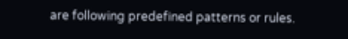are following predefined patterns or rules.